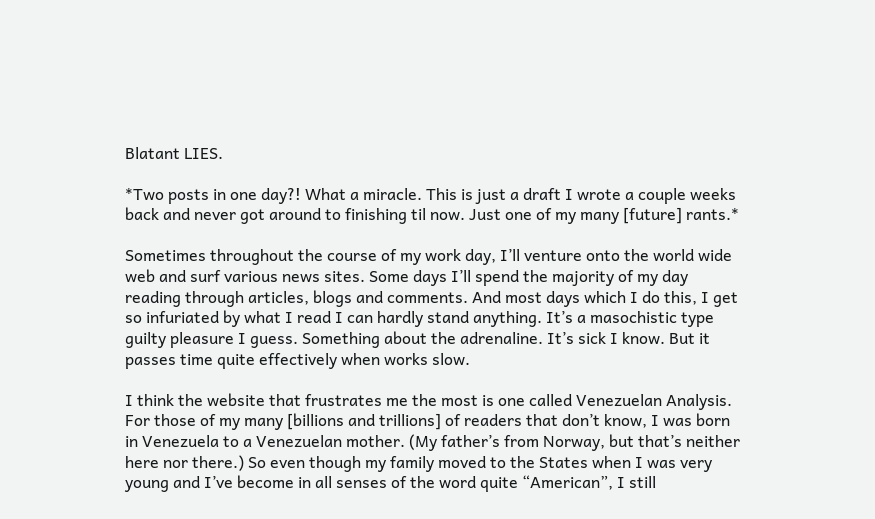Blatant LIES.

*Two posts in one day?! What a miracle. This is just a draft I wrote a couple weeks back and never got around to finishing til now. Just one of my many [future] rants.*

Sometimes throughout the course of my work day, I’ll venture onto the world wide web and surf various news sites. Some days I’ll spend the majority of my day reading through articles, blogs and comments. And most days which I do this, I get so infuriated by what I read I can hardly stand anything. It’s a masochistic type guilty pleasure I guess. Something about the adrenaline. It’s sick I know. But it passes time quite effectively when works slow.

I think the website that frustrates me the most is one called Venezuelan Analysis. For those of my many [billions and trillions] of readers that don’t know, I was born in Venezuela to a Venezuelan mother. (My father’s from Norway, but that’s neither here nor there.) So even though my family moved to the States when I was very young and I’ve become in all senses of the word quite “American”, I still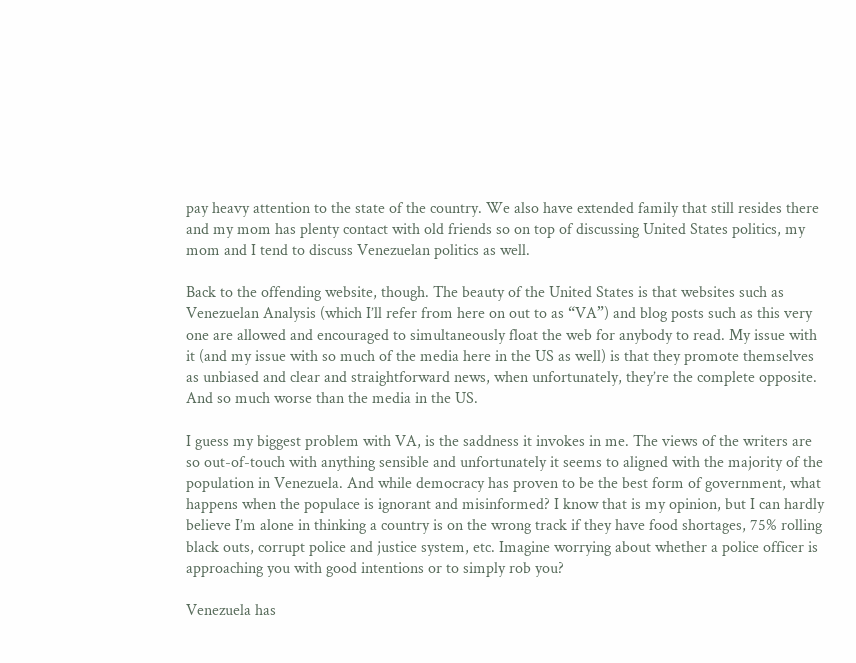pay heavy attention to the state of the country. We also have extended family that still resides there and my mom has plenty contact with old friends so on top of discussing United States politics, my mom and I tend to discuss Venezuelan politics as well.

Back to the offending website, though. The beauty of the United States is that websites such as Venezuelan Analysis (which I’ll refer from here on out to as “VA”) and blog posts such as this very one are allowed and encouraged to simultaneously float the web for anybody to read. My issue with it (and my issue with so much of the media here in the US as well) is that they promote themselves as unbiased and clear and straightforward news, when unfortunately, they’re the complete opposite. And so much worse than the media in the US.

I guess my biggest problem with VA, is the saddness it invokes in me. The views of the writers are so out-of-touch with anything sensible and unfortunately it seems to aligned with the majority of the population in Venezuela. And while democracy has proven to be the best form of government, what happens when the populace is ignorant and misinformed? I know that is my opinion, but I can hardly believe I’m alone in thinking a country is on the wrong track if they have food shortages, 75% rolling black outs, corrupt police and justice system, etc. Imagine worrying about whether a police officer is approaching you with good intentions or to simply rob you?

Venezuela has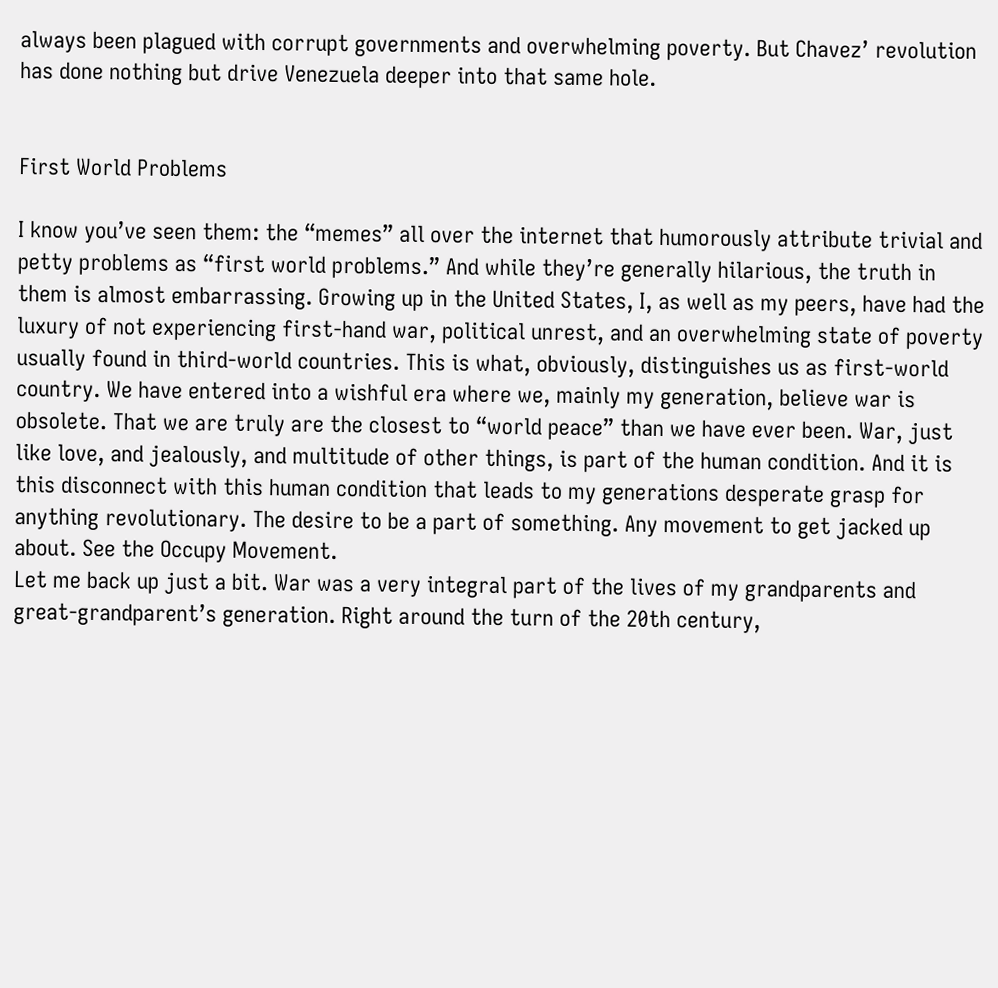always been plagued with corrupt governments and overwhelming poverty. But Chavez’ revolution has done nothing but drive Venezuela deeper into that same hole.


First World Problems

I know you’ve seen them: the “memes” all over the internet that humorously attribute trivial and petty problems as “first world problems.” And while they’re generally hilarious, the truth in them is almost embarrassing. Growing up in the United States, I, as well as my peers, have had the luxury of not experiencing first-hand war, political unrest, and an overwhelming state of poverty usually found in third-world countries. This is what, obviously, distinguishes us as first-world country. We have entered into a wishful era where we, mainly my generation, believe war is obsolete. That we are truly are the closest to “world peace” than we have ever been. War, just like love, and jealously, and multitude of other things, is part of the human condition. And it is this disconnect with this human condition that leads to my generations desperate grasp for anything revolutionary. The desire to be a part of something. Any movement to get jacked up about. See the Occupy Movement.
Let me back up just a bit. War was a very integral part of the lives of my grandparents and great-grandparent’s generation. Right around the turn of the 20th century,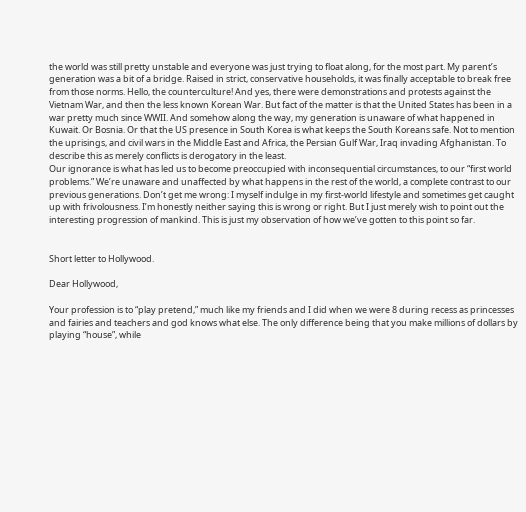the world was still pretty unstable and everyone was just trying to float along, for the most part. My parent’s generation was a bit of a bridge. Raised in strict, conservative households, it was finally acceptable to break free from those norms. Hello, the counterculture! And yes, there were demonstrations and protests against the Vietnam War, and then the less known Korean War. But fact of the matter is that the United States has been in a war pretty much since WWII. And somehow along the way, my generation is unaware of what happened in Kuwait. Or Bosnia. Or that the US presence in South Korea is what keeps the South Koreans safe. Not to mention the uprisings, and civil wars in the Middle East and Africa, the Persian Gulf War, Iraq invading Afghanistan. To describe this as merely conflicts is derogatory in the least.
Our ignorance is what has led us to become preoccupied with inconsequential circumstances, to our “first world problems.” We’re unaware and unaffected by what happens in the rest of the world, a complete contrast to our previous generations. Don’t get me wrong: I myself indulge in my first-world lifestyle and sometimes get caught up with frivolousness. I’m honestly neither saying this is wrong or right. But I just merely wish to point out the interesting progression of mankind. This is just my observation of how we’ve gotten to this point so far.


Short letter to Hollywood.

Dear Hollywood,

Your profession is to “play pretend,” much like my friends and I did when we were 8 during recess as princesses and fairies and teachers and god knows what else. The only difference being that you make millions of dollars by playing “house”, while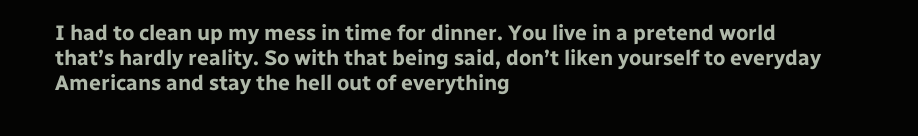I had to clean up my mess in time for dinner. You live in a pretend world that’s hardly reality. So with that being said, don’t liken yourself to everyday Americans and stay the hell out of everything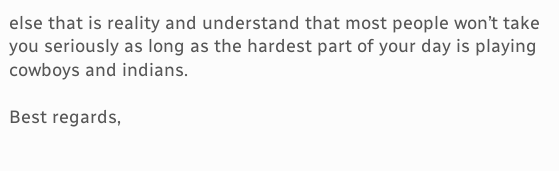else that is reality and understand that most people won’t take you seriously as long as the hardest part of your day is playing cowboys and indians.

Best regards,